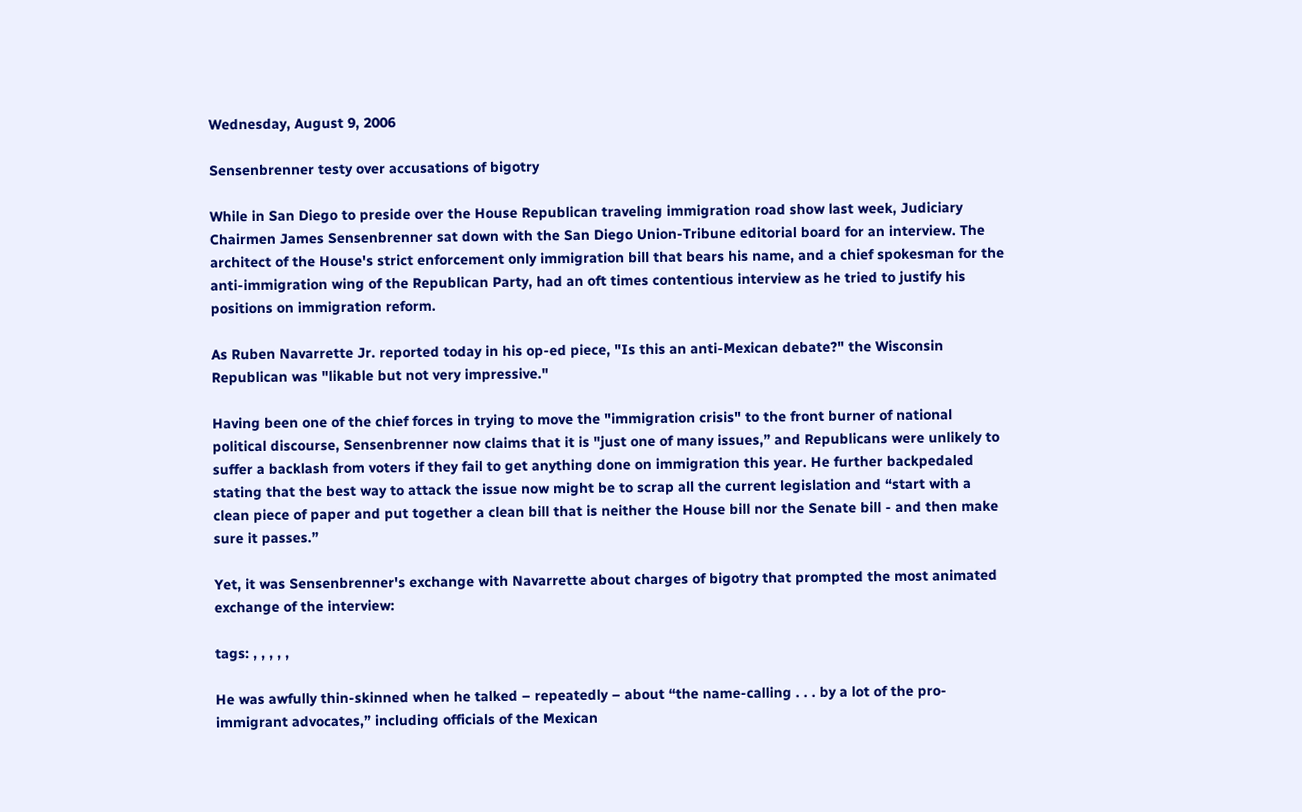Wednesday, August 9, 2006

Sensenbrenner testy over accusations of bigotry

While in San Diego to preside over the House Republican traveling immigration road show last week, Judiciary Chairmen James Sensenbrenner sat down with the San Diego Union-Tribune editorial board for an interview. The architect of the House's strict enforcement only immigration bill that bears his name, and a chief spokesman for the anti-immigration wing of the Republican Party, had an oft times contentious interview as he tried to justify his positions on immigration reform.

As Ruben Navarrette Jr. reported today in his op-ed piece, "Is this an anti-Mexican debate?" the Wisconsin Republican was "likable but not very impressive."

Having been one of the chief forces in trying to move the "immigration crisis" to the front burner of national political discourse, Sensenbrenner now claims that it is "just one of many issues,” and Republicans were unlikely to suffer a backlash from voters if they fail to get anything done on immigration this year. He further backpedaled stating that the best way to attack the issue now might be to scrap all the current legislation and “start with a clean piece of paper and put together a clean bill that is neither the House bill nor the Senate bill - and then make sure it passes.”

Yet, it was Sensenbrenner's exchange with Navarrette about charges of bigotry that prompted the most animated exchange of the interview:

tags: , , , , ,

He was awfully thin-skinned when he talked – repeatedly – about “the name-calling . . . by a lot of the pro-immigrant advocates,” including officials of the Mexican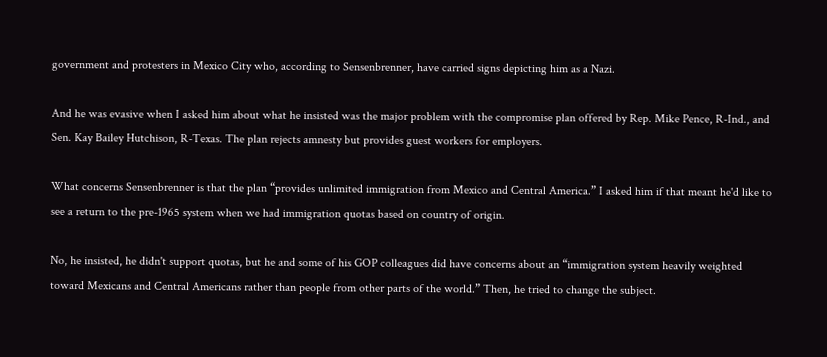government and protesters in Mexico City who, according to Sensenbrenner, have carried signs depicting him as a Nazi.

And he was evasive when I asked him about what he insisted was the major problem with the compromise plan offered by Rep. Mike Pence, R-Ind., and Sen. Kay Bailey Hutchison, R-Texas. The plan rejects amnesty but provides guest workers for employers.

What concerns Sensenbrenner is that the plan “provides unlimited immigration from Mexico and Central America.” I asked him if that meant he'd like to see a return to the pre-1965 system when we had immigration quotas based on country of origin.

No, he insisted, he didn't support quotas, but he and some of his GOP colleagues did have concerns about an “immigration system heavily weighted toward Mexicans and Central Americans rather than people from other parts of the world.” Then, he tried to change the subject.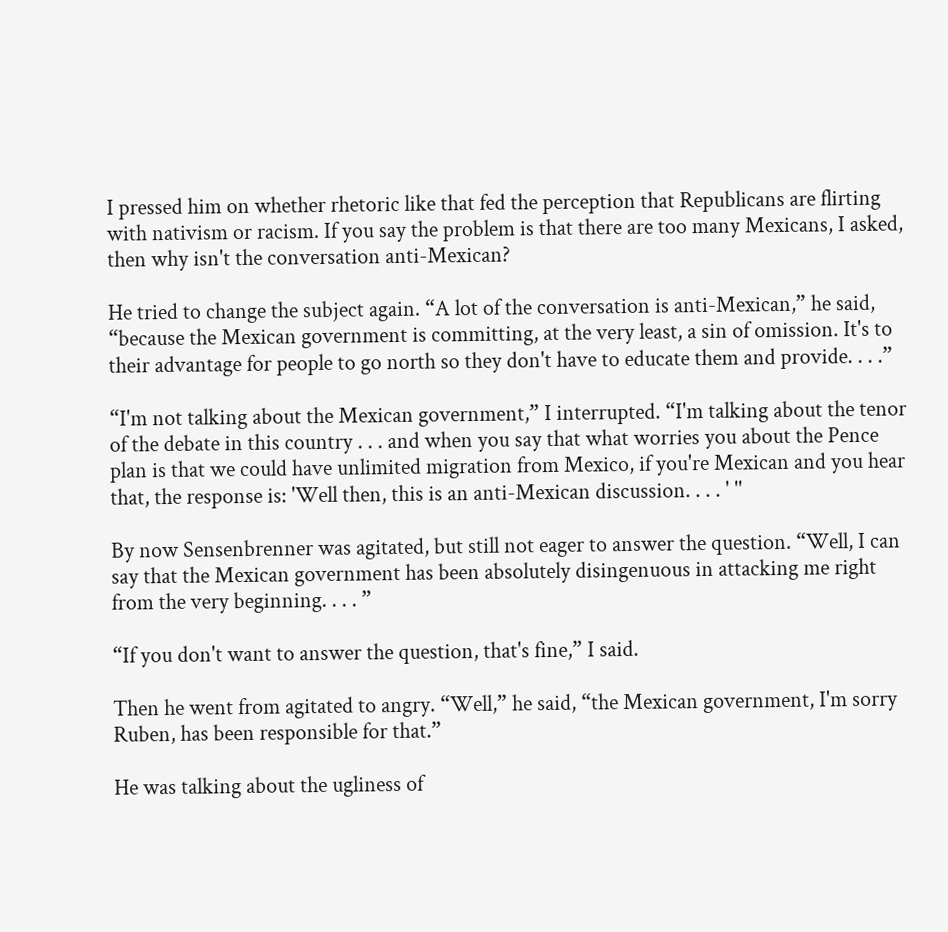I pressed him on whether rhetoric like that fed the perception that Republicans are flirting with nativism or racism. If you say the problem is that there are too many Mexicans, I asked, then why isn't the conversation anti-Mexican?

He tried to change the subject again. “A lot of the conversation is anti-Mexican,” he said, “because the Mexican government is committing, at the very least, a sin of omission. It's to their advantage for people to go north so they don't have to educate them and provide. . . .”

“I'm not talking about the Mexican government,” I interrupted. “I'm talking about the tenor of the debate in this country . . . and when you say that what worries you about the Pence plan is that we could have unlimited migration from Mexico, if you're Mexican and you hear that, the response is: 'Well then, this is an anti-Mexican discussion. . . . ' ''

By now Sensenbrenner was agitated, but still not eager to answer the question. “Well, I can say that the Mexican government has been absolutely disingenuous in attacking me right from the very beginning. . . . ”

“If you don't want to answer the question, that's fine,” I said.

Then he went from agitated to angry. “Well,” he said, “the Mexican government, I'm sorry Ruben, has been responsible for that.”

He was talking about the ugliness of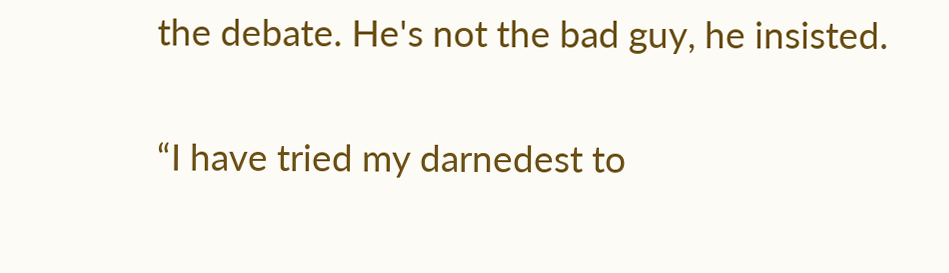the debate. He's not the bad guy, he insisted.

“I have tried my darnedest to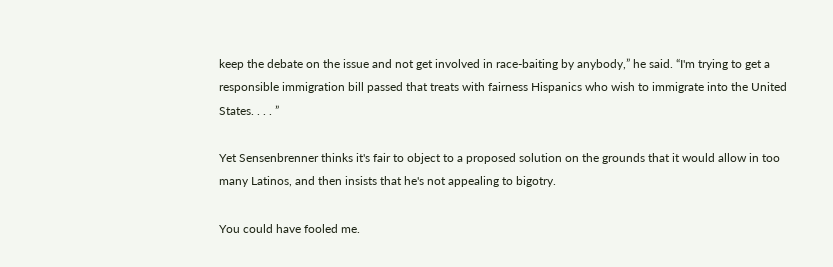keep the debate on the issue and not get involved in race-baiting by anybody,” he said. “I'm trying to get a responsible immigration bill passed that treats with fairness Hispanics who wish to immigrate into the United States. . . . ”

Yet Sensenbrenner thinks it's fair to object to a proposed solution on the grounds that it would allow in too many Latinos, and then insists that he's not appealing to bigotry.

You could have fooled me.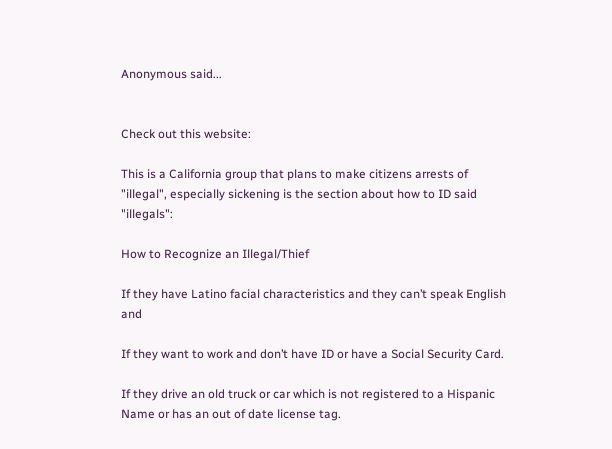Anonymous said...


Check out this website:

This is a California group that plans to make citizens arrests of "illegal", especially sickening is the section about how to ID said "illegals":

How to Recognize an Illegal/Thief

If they have Latino facial characteristics and they can’t speak English and

If they want to work and don’t have ID or have a Social Security Card.

If they drive an old truck or car which is not registered to a Hispanic Name or has an out of date license tag.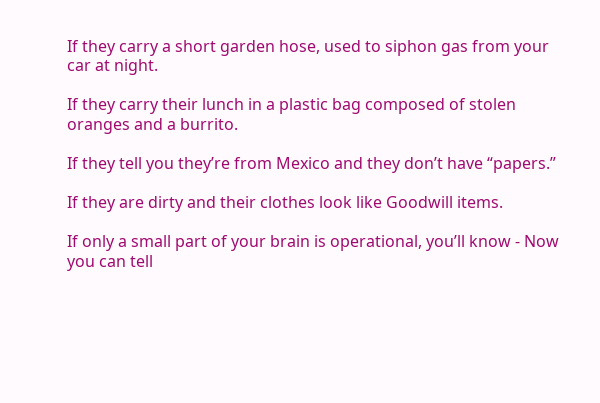If they carry a short garden hose, used to siphon gas from your car at night.

If they carry their lunch in a plastic bag composed of stolen oranges and a burrito.

If they tell you they’re from Mexico and they don’t have “papers.”

If they are dirty and their clothes look like Goodwill items.

If only a small part of your brain is operational, you’ll know - Now you can tell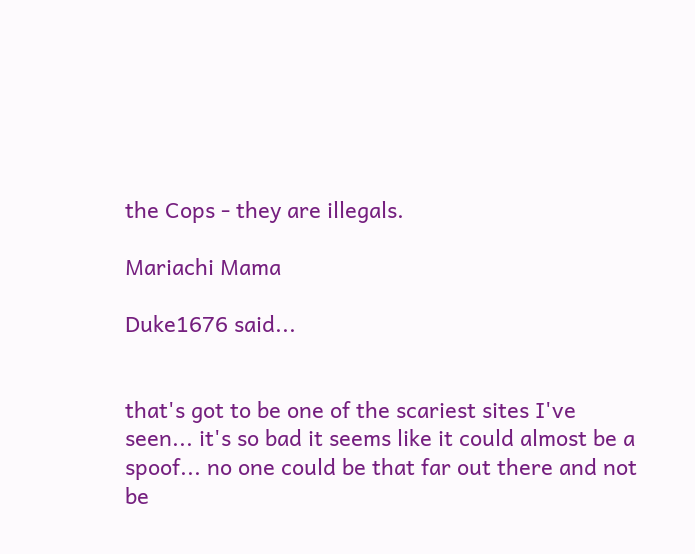the Cops - they are illegals.

Mariachi Mama

Duke1676 said...


that's got to be one of the scariest sites I've seen... it's so bad it seems like it could almost be a spoof... no one could be that far out there and not be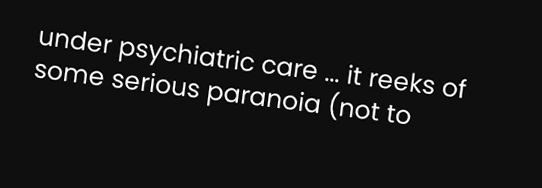under psychiatric care ... it reeks of some serious paranoia (not to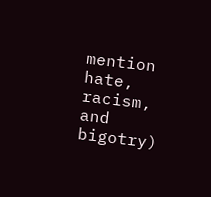mention hate, racism, and bigotry)